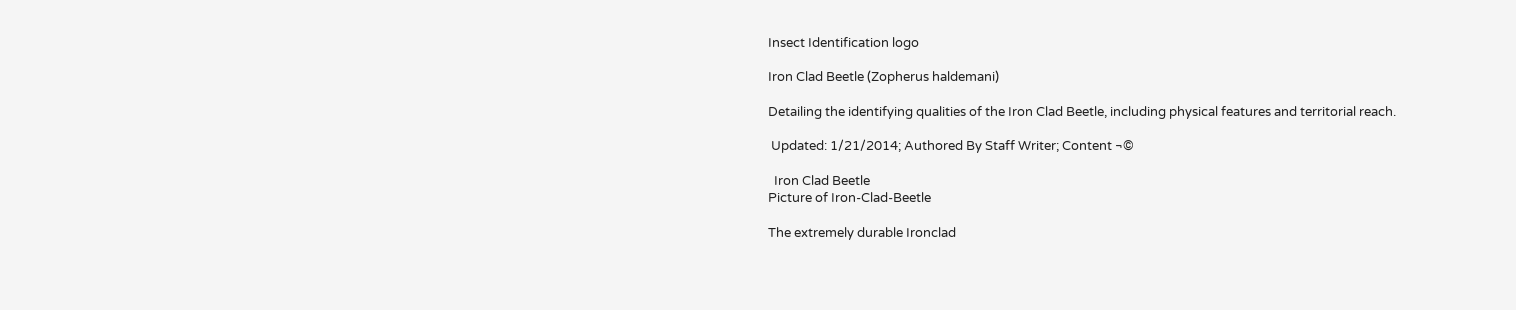Insect Identification logo

Iron Clad Beetle (Zopherus haldemani)

Detailing the identifying qualities of the Iron Clad Beetle, including physical features and territorial reach.

 Updated: 1/21/2014; Authored By Staff Writer; Content ¬©

  Iron Clad Beetle
Picture of Iron-Clad-Beetle

The extremely durable Ironclad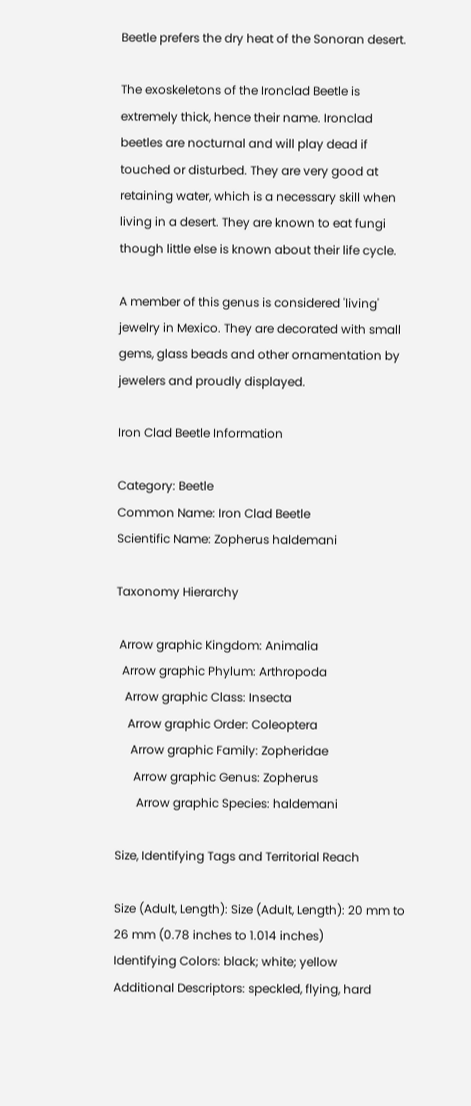Beetle prefers the dry heat of the Sonoran desert.

The exoskeletons of the Ironclad Beetle is extremely thick, hence their name. Ironclad beetles are nocturnal and will play dead if touched or disturbed. They are very good at retaining water, which is a necessary skill when living in a desert. They are known to eat fungi though little else is known about their life cycle.

A member of this genus is considered 'living' jewelry in Mexico. They are decorated with small gems, glass beads and other ornamentation by jewelers and proudly displayed.

Iron Clad Beetle Information

Category: Beetle
Common Name: Iron Clad Beetle
Scientific Name: Zopherus haldemani

Taxonomy Hierarchy

 Arrow graphic Kingdom: Animalia
  Arrow graphic Phylum: Arthropoda
   Arrow graphic Class: Insecta
    Arrow graphic Order: Coleoptera
     Arrow graphic Family: Zopheridae
      Arrow graphic Genus: Zopherus
       Arrow graphic Species: haldemani

Size, Identifying Tags and Territorial Reach

Size (Adult, Length): Size (Adult, Length): 20 mm to 26 mm (0.78 inches to 1.014 inches)
Identifying Colors: black; white; yellow
Additional Descriptors: speckled, flying, hard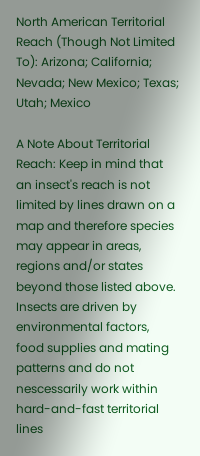North American Territorial Reach (Though Not Limited To): Arizona; California; Nevada; New Mexico; Texas; Utah; Mexico

A Note About Territorial Reach: Keep in mind that an insect's reach is not limited by lines drawn on a map and therefore species may appear in areas, regions and/or states beyond those listed above. Insects are driven by environmental factors, food supplies and mating patterns and do not nescessarily work within hard-and-fast territorial lines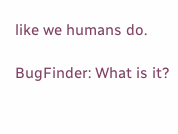like we humans do.

BugFinder: What is it?